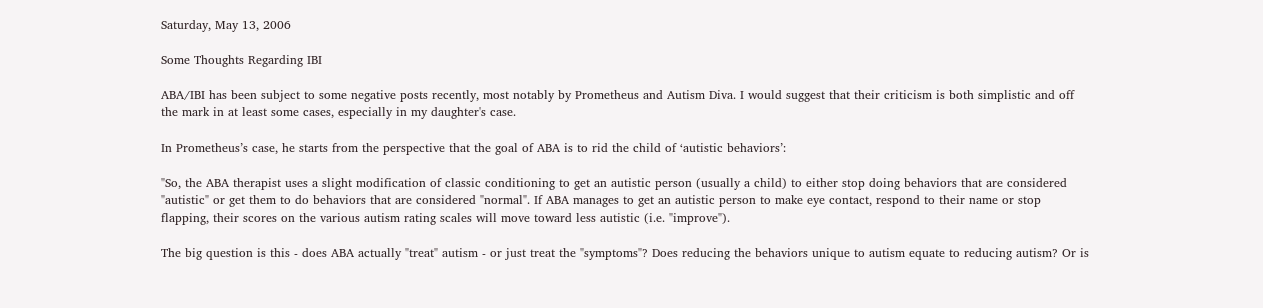Saturday, May 13, 2006

Some Thoughts Regarding IBI

ABA/IBI has been subject to some negative posts recently, most notably by Prometheus and Autism Diva. I would suggest that their criticism is both simplistic and off the mark in at least some cases, especially in my daughter's case.

In Prometheus’s case, he starts from the perspective that the goal of ABA is to rid the child of ‘autistic behaviors’:

"So, the ABA therapist uses a slight modification of classic conditioning to get an autistic person (usually a child) to either stop doing behaviors that are considered "autistic" or get them to do behaviors that are considered "normal". If ABA manages to get an autistic person to make eye contact, respond to their name or stop flapping, their scores on the various autism rating scales will move toward less autistic (i.e. "improve").

The big question is this - does ABA actually "treat" autism - or just treat the "symptoms"? Does reducing the behaviors unique to autism equate to reducing autism? Or is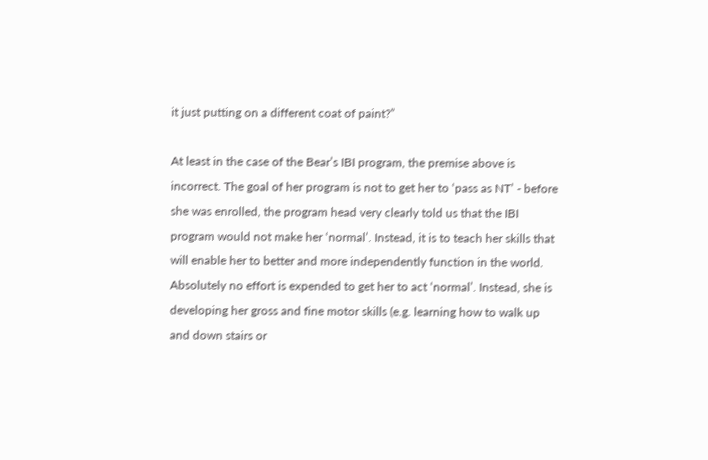it just putting on a different coat of paint?”

At least in the case of the Bear’s IBI program, the premise above is incorrect. The goal of her program is not to get her to ‘pass as NT’ - before she was enrolled, the program head very clearly told us that the IBI program would not make her ‘normal’. Instead, it is to teach her skills that will enable her to better and more independently function in the world. Absolutely no effort is expended to get her to act ‘normal’. Instead, she is developing her gross and fine motor skills (e.g. learning how to walk up and down stairs or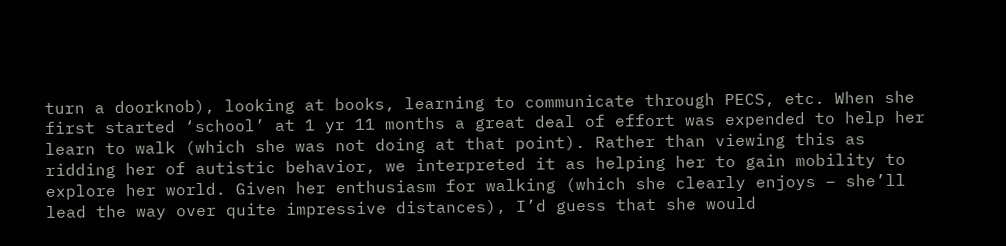turn a doorknob), looking at books, learning to communicate through PECS, etc. When she first started ‘school’ at 1 yr 11 months a great deal of effort was expended to help her learn to walk (which she was not doing at that point). Rather than viewing this as ridding her of autistic behavior, we interpreted it as helping her to gain mobility to explore her world. Given her enthusiasm for walking (which she clearly enjoys – she’ll lead the way over quite impressive distances), I’d guess that she would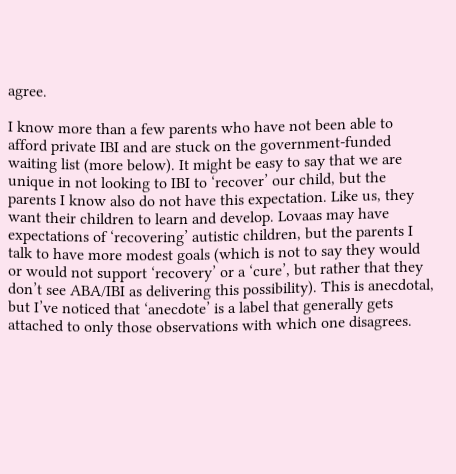agree.

I know more than a few parents who have not been able to afford private IBI and are stuck on the government-funded waiting list (more below). It might be easy to say that we are unique in not looking to IBI to ‘recover’ our child, but the parents I know also do not have this expectation. Like us, they want their children to learn and develop. Lovaas may have expectations of ‘recovering’ autistic children, but the parents I talk to have more modest goals (which is not to say they would or would not support ‘recovery’ or a ‘cure’, but rather that they don’t see ABA/IBI as delivering this possibility). This is anecdotal, but I’ve noticed that ‘anecdote’ is a label that generally gets attached to only those observations with which one disagrees.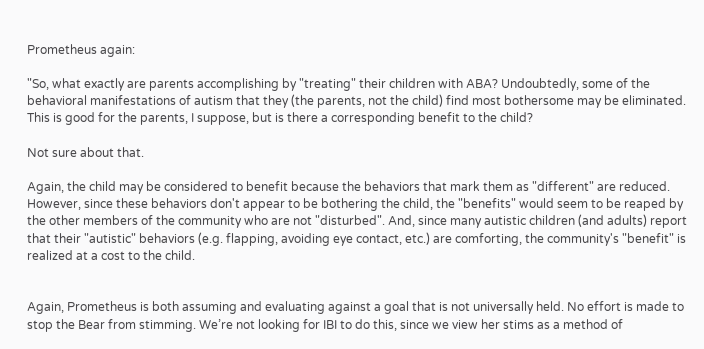Prometheus again:

"So, what exactly are parents accomplishing by "treating" their children with ABA? Undoubtedly, some of the behavioral manifestations of autism that they (the parents, not the child) find most bothersome may be eliminated. This is good for the parents, I suppose, but is there a corresponding benefit to the child?

Not sure about that.

Again, the child may be considered to benefit because the behaviors that mark them as "different" are reduced. However, since these behaviors don't appear to be bothering the child, the "benefits" would seem to be reaped by the other members of the community who are not "disturbed". And, since many autistic children (and adults) report that their "autistic" behaviors (e.g. flapping, avoiding eye contact, etc.) are comforting, the community's "benefit" is realized at a cost to the child.


Again, Prometheus is both assuming and evaluating against a goal that is not universally held. No effort is made to stop the Bear from stimming. We’re not looking for IBI to do this, since we view her stims as a method of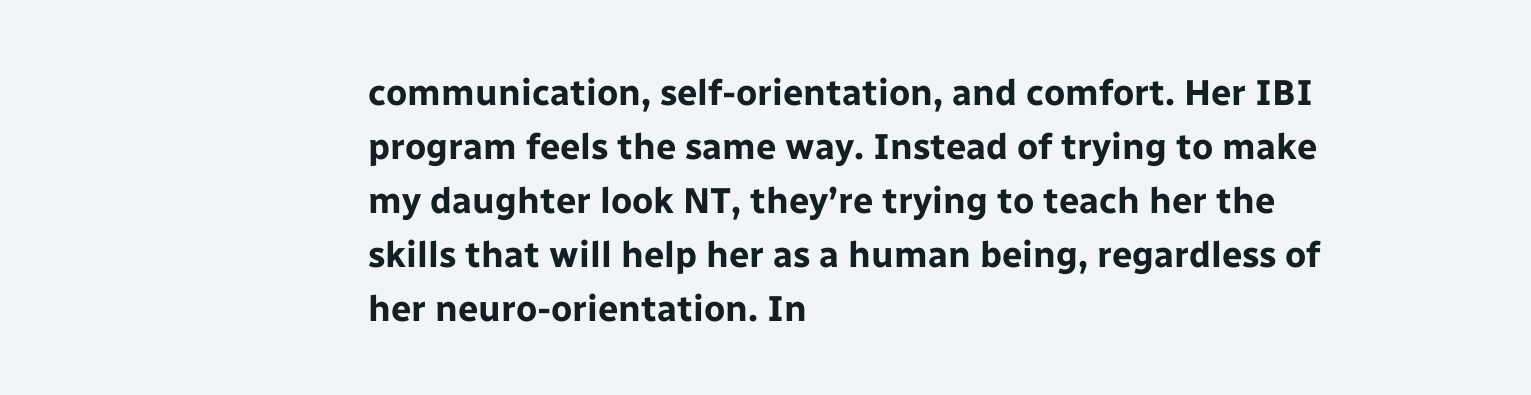communication, self-orientation, and comfort. Her IBI program feels the same way. Instead of trying to make my daughter look NT, they’re trying to teach her the skills that will help her as a human being, regardless of her neuro-orientation. In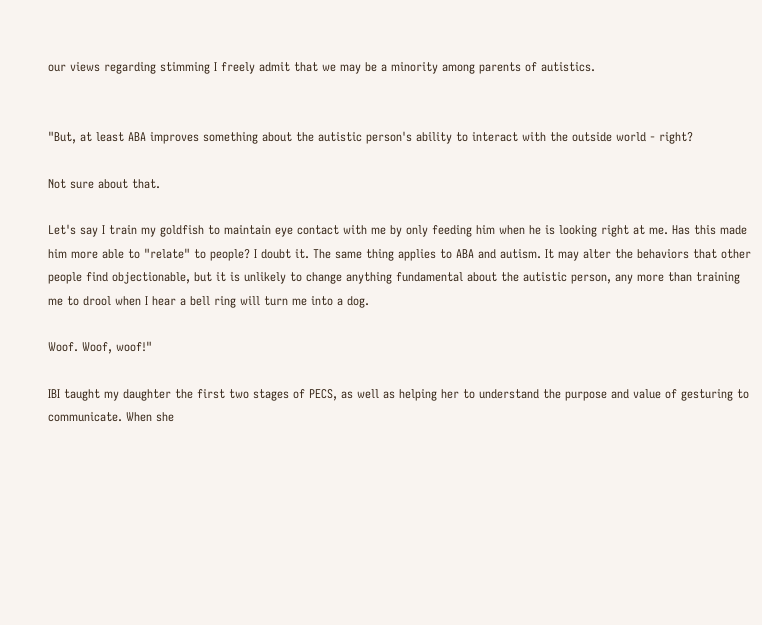our views regarding stimming I freely admit that we may be a minority among parents of autistics.


"But, at least ABA improves something about the autistic person's ability to interact with the outside world - right?

Not sure about that.

Let's say I train my goldfish to maintain eye contact with me by only feeding him when he is looking right at me. Has this made him more able to "relate" to people? I doubt it. The same thing applies to ABA and autism. It may alter the behaviors that other people find objectionable, but it is unlikely to change anything fundamental about the autistic person, any more than training me to drool when I hear a bell ring will turn me into a dog.

Woof. Woof, woof!"

IBI taught my daughter the first two stages of PECS, as well as helping her to understand the purpose and value of gesturing to communicate. When she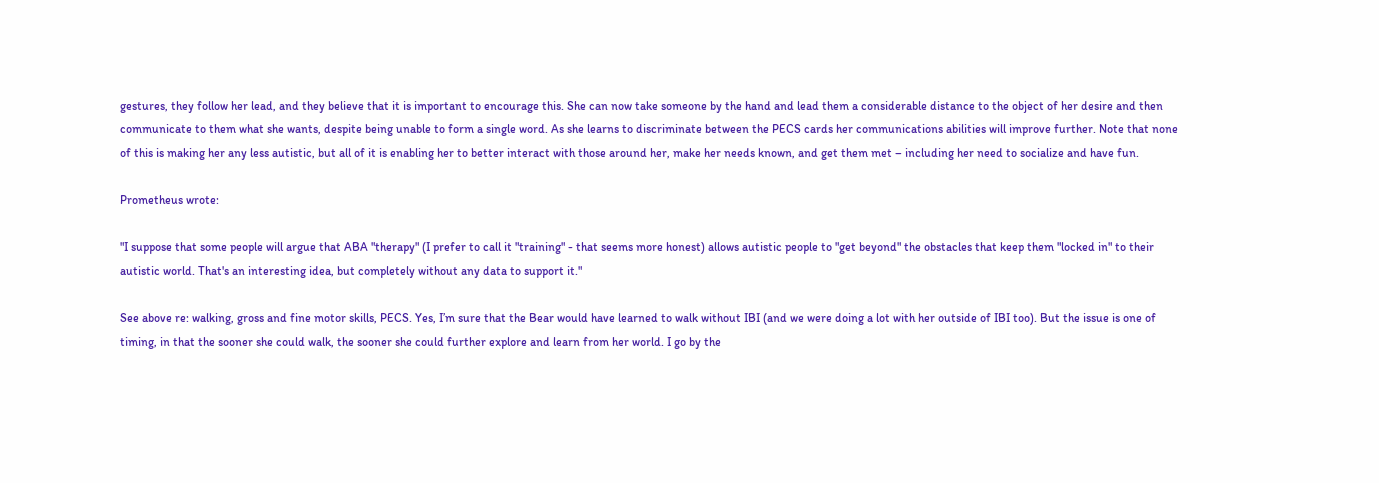gestures, they follow her lead, and they believe that it is important to encourage this. She can now take someone by the hand and lead them a considerable distance to the object of her desire and then communicate to them what she wants, despite being unable to form a single word. As she learns to discriminate between the PECS cards her communications abilities will improve further. Note that none of this is making her any less autistic, but all of it is enabling her to better interact with those around her, make her needs known, and get them met – including her need to socialize and have fun.

Prometheus wrote:

"I suppose that some people will argue that ABA "therapy" (I prefer to call it "training" - that seems more honest) allows autistic people to "get beyond" the obstacles that keep them "locked in" to their autistic world. That's an interesting idea, but completely without any data to support it."

See above re: walking, gross and fine motor skills, PECS. Yes, I’m sure that the Bear would have learned to walk without IBI (and we were doing a lot with her outside of IBI too). But the issue is one of timing, in that the sooner she could walk, the sooner she could further explore and learn from her world. I go by the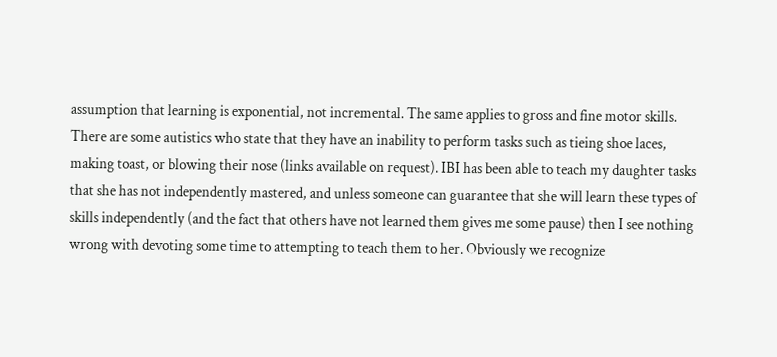assumption that learning is exponential, not incremental. The same applies to gross and fine motor skills. There are some autistics who state that they have an inability to perform tasks such as tieing shoe laces, making toast, or blowing their nose (links available on request). IBI has been able to teach my daughter tasks that she has not independently mastered, and unless someone can guarantee that she will learn these types of skills independently (and the fact that others have not learned them gives me some pause) then I see nothing wrong with devoting some time to attempting to teach them to her. Obviously we recognize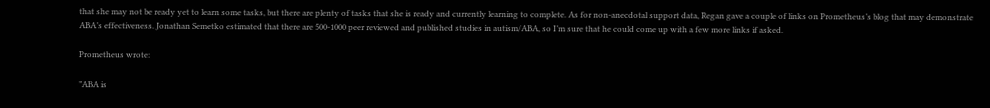that she may not be ready yet to learn some tasks, but there are plenty of tasks that she is ready and currently learning to complete. As for non-anecdotal support data, Regan gave a couple of links on Prometheus’s blog that may demonstrate ABA’s effectiveness. Jonathan Semetko estimated that there are 500-1000 peer reviewed and published studies in autism/ABA, so I’m sure that he could come up with a few more links if asked.

Prometheus wrote:

”ABA is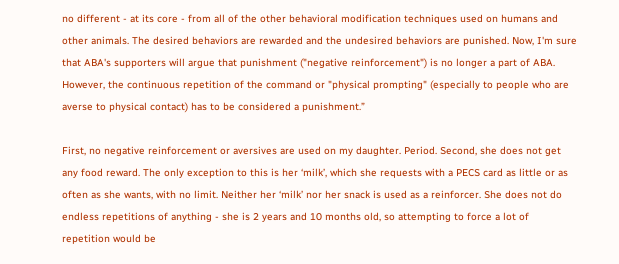no different - at its core - from all of the other behavioral modification techniques used on humans and other animals. The desired behaviors are rewarded and the undesired behaviors are punished. Now, I'm sure that ABA's supporters will argue that punishment ("negative reinforcement") is no longer a part of ABA. However, the continuous repetition of the command or "physical prompting" (especially to people who are averse to physical contact) has to be considered a punishment.”

First, no negative reinforcement or aversives are used on my daughter. Period. Second, she does not get any food reward. The only exception to this is her ‘milk’, which she requests with a PECS card as little or as often as she wants, with no limit. Neither her ‘milk’ nor her snack is used as a reinforcer. She does not do endless repetitions of anything - she is 2 years and 10 months old, so attempting to force a lot of repetition would be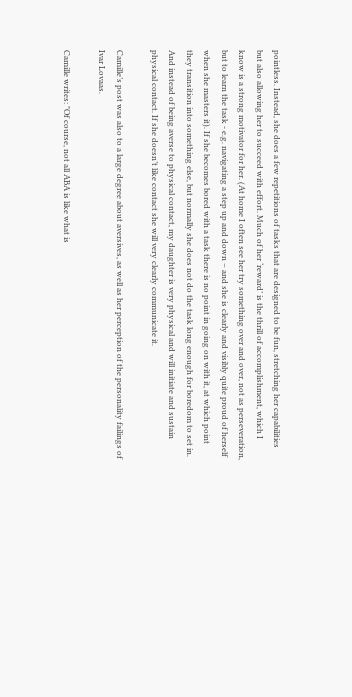pointless. Instead, she does a few repetitions of tasks that are designed to be fun, stretching her capabilities but also allowing her to succeed with effort. Much of her ‘reward’ is the thrill of accomplishment, which I know is a strong motivator for her. (At home I often see her try something over and over, not as perseveration, but to learn the task - e.g. navigating a step up and down – and she is clearly and visibly quite proud of herself when she masters it). If she becomes bored with a task there is no point in going on with it, at which point they transition into something else, but normally she does not do the task long enough for boredom to set in. And instead of being averse to physical contact, my daughter is very physical and will initiate and sustain physical contact. If she doesn’t like contact she will very clearly communicate it.

Camille’s post was also to a large degree about aversives, as well as her perception of the personality failings of Ivar Lovaas.

Camille writes: "Of course, not all ABA is like what is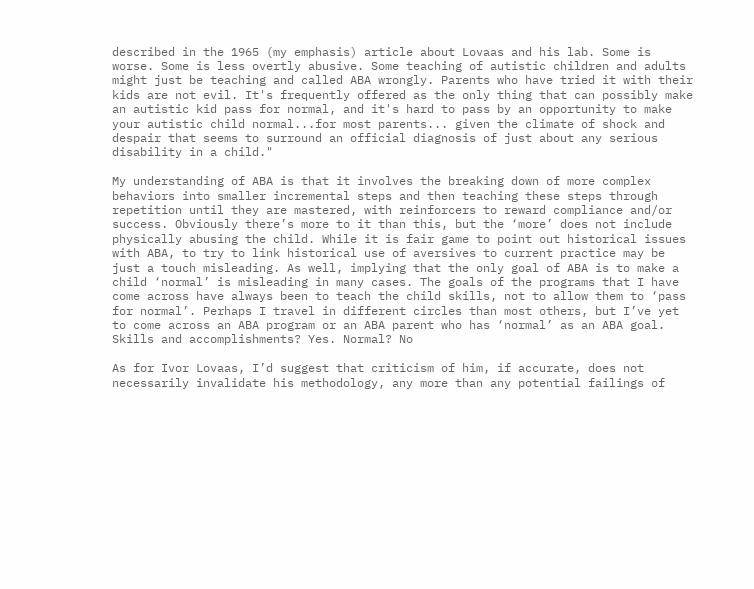described in the 1965 (my emphasis) article about Lovaas and his lab. Some is worse. Some is less overtly abusive. Some teaching of autistic children and adults might just be teaching and called ABA wrongly. Parents who have tried it with their kids are not evil. It's frequently offered as the only thing that can possibly make an autistic kid pass for normal, and it's hard to pass by an opportunity to make your autistic child normal...for most parents... given the climate of shock and despair that seems to surround an official diagnosis of just about any serious disability in a child."

My understanding of ABA is that it involves the breaking down of more complex behaviors into smaller incremental steps and then teaching these steps through repetition until they are mastered, with reinforcers to reward compliance and/or success. Obviously there’s more to it than this, but the ‘more’ does not include physically abusing the child. While it is fair game to point out historical issues with ABA, to try to link historical use of aversives to current practice may be just a touch misleading. As well, implying that the only goal of ABA is to make a child ‘normal’ is misleading in many cases. The goals of the programs that I have come across have always been to teach the child skills, not to allow them to ‘pass for normal’. Perhaps I travel in different circles than most others, but I’ve yet to come across an ABA program or an ABA parent who has ‘normal’ as an ABA goal. Skills and accomplishments? Yes. Normal? No

As for Ivor Lovaas, I’d suggest that criticism of him, if accurate, does not necessarily invalidate his methodology, any more than any potential failings of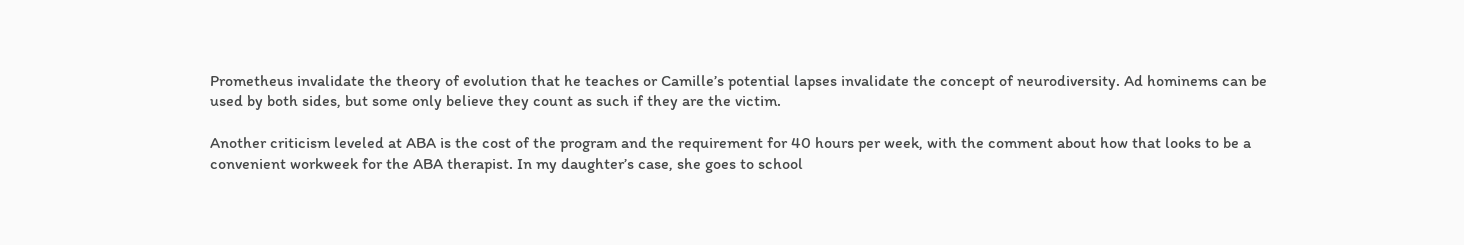Prometheus invalidate the theory of evolution that he teaches or Camille’s potential lapses invalidate the concept of neurodiversity. Ad hominems can be used by both sides, but some only believe they count as such if they are the victim.

Another criticism leveled at ABA is the cost of the program and the requirement for 40 hours per week, with the comment about how that looks to be a convenient workweek for the ABA therapist. In my daughter’s case, she goes to school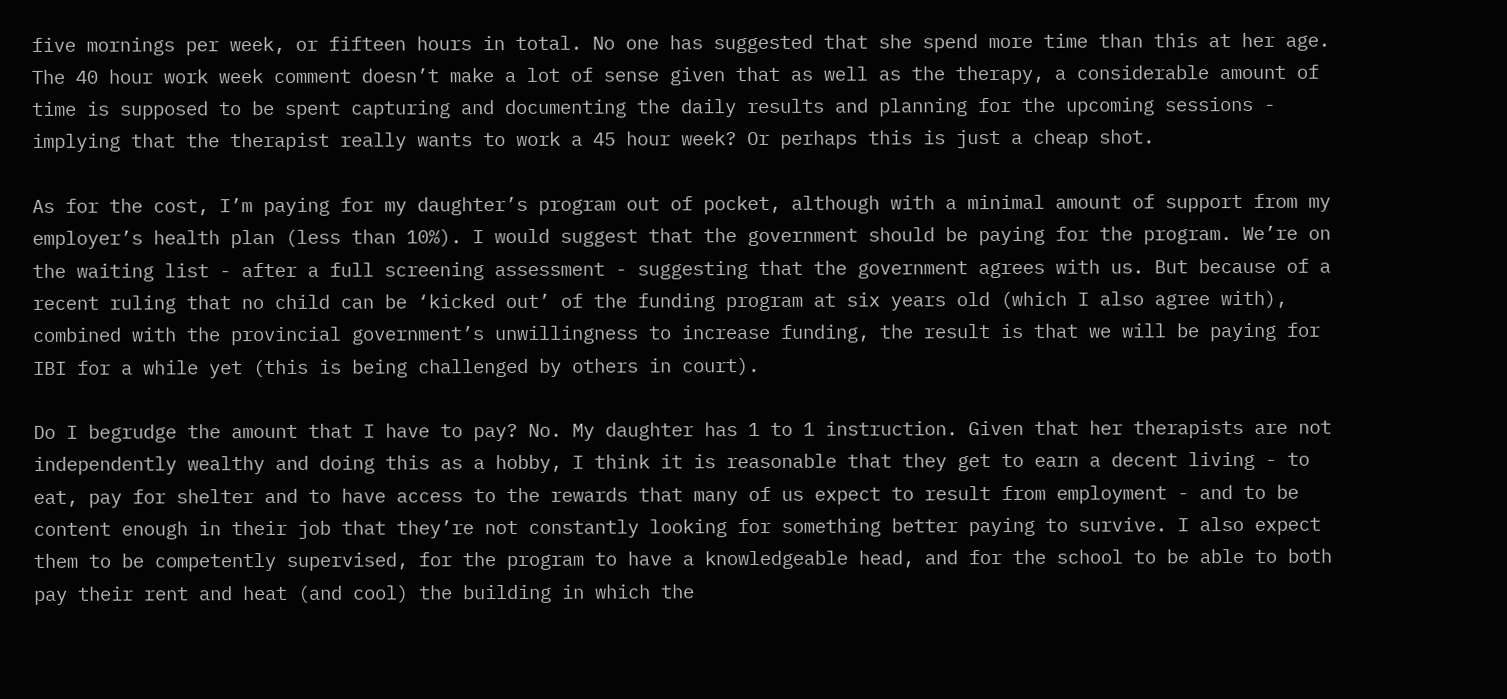five mornings per week, or fifteen hours in total. No one has suggested that she spend more time than this at her age. The 40 hour work week comment doesn’t make a lot of sense given that as well as the therapy, a considerable amount of time is supposed to be spent capturing and documenting the daily results and planning for the upcoming sessions - implying that the therapist really wants to work a 45 hour week? Or perhaps this is just a cheap shot.

As for the cost, I’m paying for my daughter’s program out of pocket, although with a minimal amount of support from my employer’s health plan (less than 10%). I would suggest that the government should be paying for the program. We’re on the waiting list - after a full screening assessment - suggesting that the government agrees with us. But because of a recent ruling that no child can be ‘kicked out’ of the funding program at six years old (which I also agree with), combined with the provincial government’s unwillingness to increase funding, the result is that we will be paying for IBI for a while yet (this is being challenged by others in court).

Do I begrudge the amount that I have to pay? No. My daughter has 1 to 1 instruction. Given that her therapists are not independently wealthy and doing this as a hobby, I think it is reasonable that they get to earn a decent living - to eat, pay for shelter and to have access to the rewards that many of us expect to result from employment - and to be content enough in their job that they’re not constantly looking for something better paying to survive. I also expect them to be competently supervised, for the program to have a knowledgeable head, and for the school to be able to both pay their rent and heat (and cool) the building in which the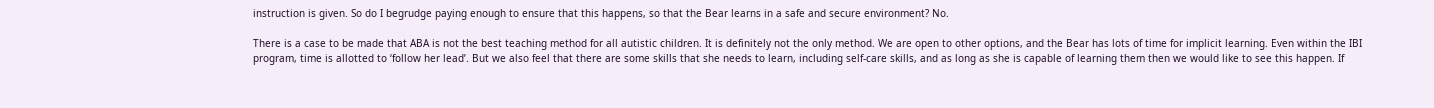instruction is given. So do I begrudge paying enough to ensure that this happens, so that the Bear learns in a safe and secure environment? No.

There is a case to be made that ABA is not the best teaching method for all autistic children. It is definitely not the only method. We are open to other options, and the Bear has lots of time for implicit learning. Even within the IBI program, time is allotted to ‘follow her lead’. But we also feel that there are some skills that she needs to learn, including self-care skills, and as long as she is capable of learning them then we would like to see this happen. If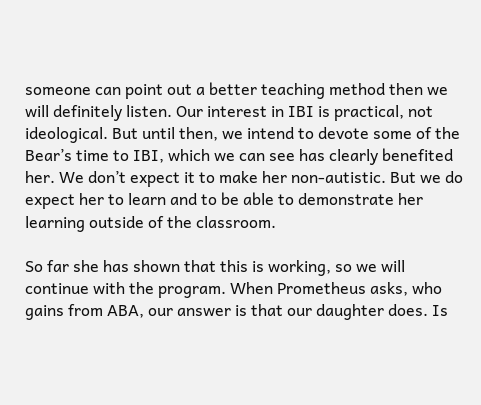someone can point out a better teaching method then we will definitely listen. Our interest in IBI is practical, not ideological. But until then, we intend to devote some of the Bear’s time to IBI, which we can see has clearly benefited her. We don’t expect it to make her non-autistic. But we do expect her to learn and to be able to demonstrate her learning outside of the classroom.

So far she has shown that this is working, so we will continue with the program. When Prometheus asks, who gains from ABA, our answer is that our daughter does. Is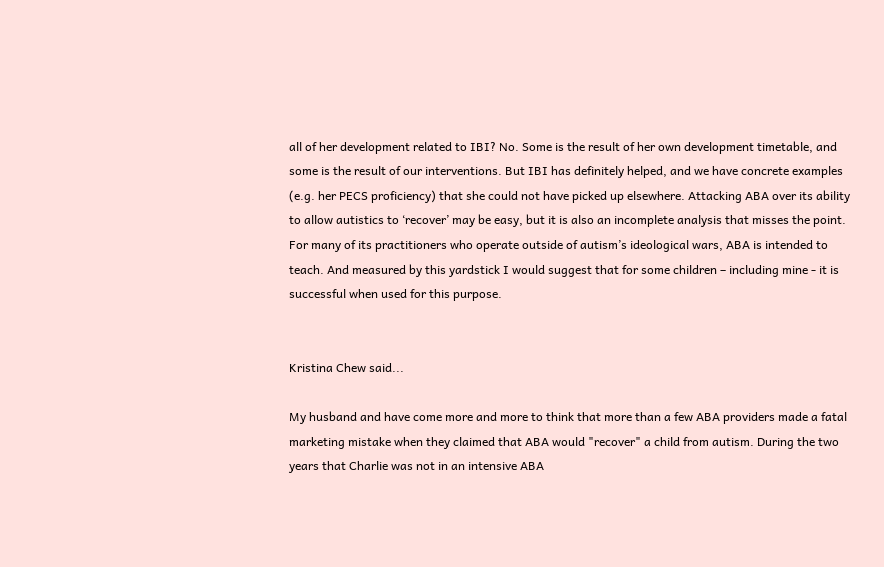all of her development related to IBI? No. Some is the result of her own development timetable, and some is the result of our interventions. But IBI has definitely helped, and we have concrete examples (e.g. her PECS proficiency) that she could not have picked up elsewhere. Attacking ABA over its ability to allow autistics to ‘recover’ may be easy, but it is also an incomplete analysis that misses the point. For many of its practitioners who operate outside of autism’s ideological wars, ABA is intended to teach. And measured by this yardstick I would suggest that for some children – including mine - it is successful when used for this purpose.


Kristina Chew said...

My husband and have come more and more to think that more than a few ABA providers made a fatal marketing mistake when they claimed that ABA would "recover" a child from autism. During the two years that Charlie was not in an intensive ABA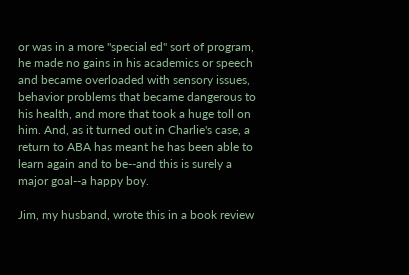or was in a more "special ed" sort of program, he made no gains in his academics or speech and became overloaded with sensory issues, behavior problems that became dangerous to his health, and more that took a huge toll on him. And, as it turned out in Charlie's case, a return to ABA has meant he has been able to learn again and to be--and this is surely a major goal--a happy boy.

Jim, my husband, wrote this in a book review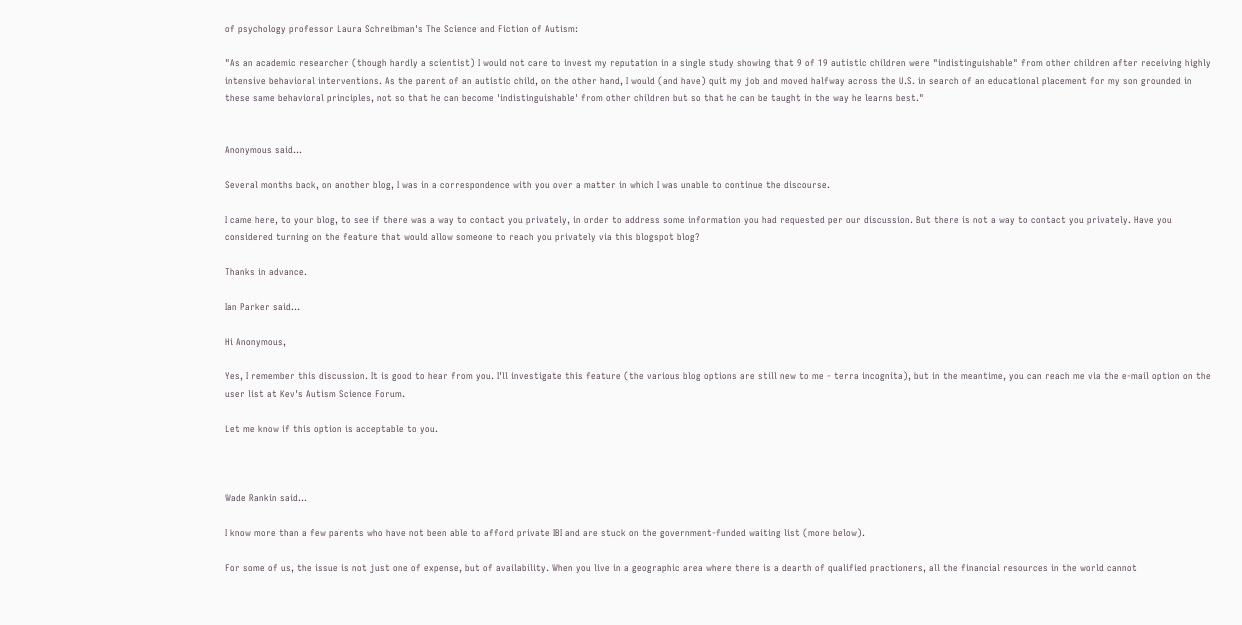of psychology professor Laura Schreibman's The Science and Fiction of Autism:

"As an academic researcher (though hardly a scientist) I would not care to invest my reputation in a single study showing that 9 of 19 autistic children were "indistinguishable" from other children after receiving highly intensive behavioral interventions. As the parent of an autistic child, on the other hand, I would (and have) quit my job and moved halfway across the U.S. in search of an educational placement for my son grounded in these same behavioral principles, not so that he can become 'indistinguishable' from other children but so that he can be taught in the way he learns best."


Anonymous said...

Several months back, on another blog, I was in a correspondence with you over a matter in which I was unable to continue the discourse.

I came here, to your blog, to see if there was a way to contact you privately, in order to address some information you had requested per our discussion. But there is not a way to contact you privately. Have you considered turning on the feature that would allow someone to reach you privately via this blogspot blog?

Thanks in advance.

Ian Parker said...

Hi Anonymous,

Yes, I remember this discussion. It is good to hear from you. I'll investigate this feature (the various blog options are still new to me - terra incognita), but in the meantime, you can reach me via the e-mail option on the user list at Kev's Autism Science Forum.

Let me know if this option is acceptable to you.



Wade Rankin said...

I know more than a few parents who have not been able to afford private IBI and are stuck on the government-funded waiting list (more below).

For some of us, the issue is not just one of expense, but of availability. When you live in a geographic area where there is a dearth of qualified practioners, all the financial resources in the world cannot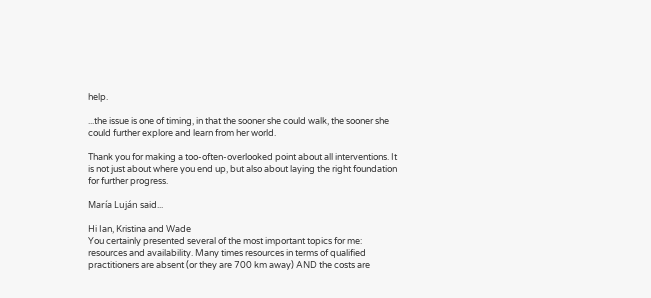help.

...the issue is one of timing, in that the sooner she could walk, the sooner she could further explore and learn from her world.

Thank you for making a too-often-overlooked point about all interventions. It is not just about where you end up, but also about laying the right foundation for further progress.

María Luján said...

Hi Ian, Kristina and Wade
You certainly presented several of the most important topics for me: resources and availability. Many times resources in terms of qualified practitioners are absent (or they are 700 km away) AND the costs are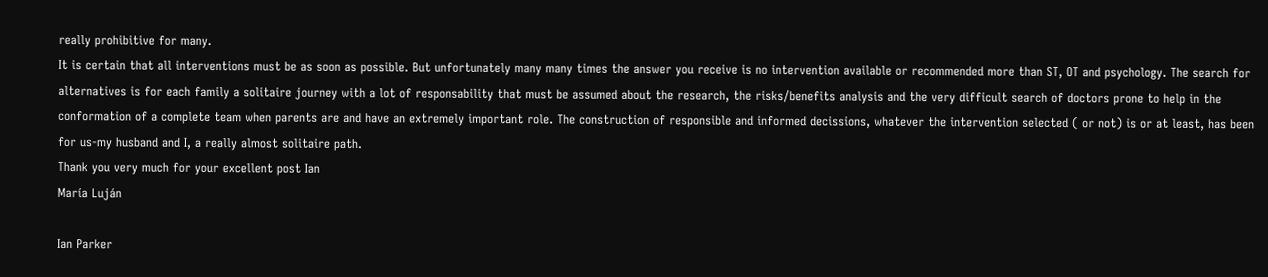really prohibitive for many.
It is certain that all interventions must be as soon as possible. But unfortunately many many times the answer you receive is no intervention available or recommended more than ST, OT and psychology. The search for alternatives is for each family a solitaire journey with a lot of responsability that must be assumed about the research, the risks/benefits analysis and the very difficult search of doctors prone to help in the conformation of a complete team when parents are and have an extremely important role. The construction of responsible and informed decissions, whatever the intervention selected ( or not) is or at least, has been for us-my husband and I, a really almost solitaire path.
Thank you very much for your excellent post Ian
María Luján

Ian Parker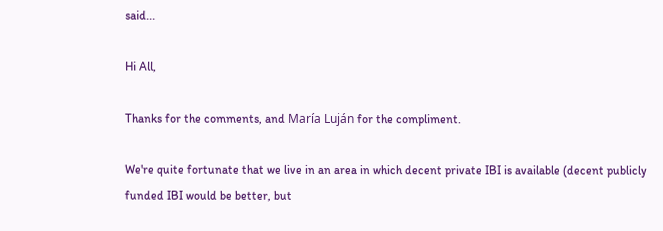said...

Hi All,

Thanks for the comments, and María Luján for the compliment.

We're quite fortunate that we live in an area in which decent private IBI is available (decent publicly funded IBI would be better, but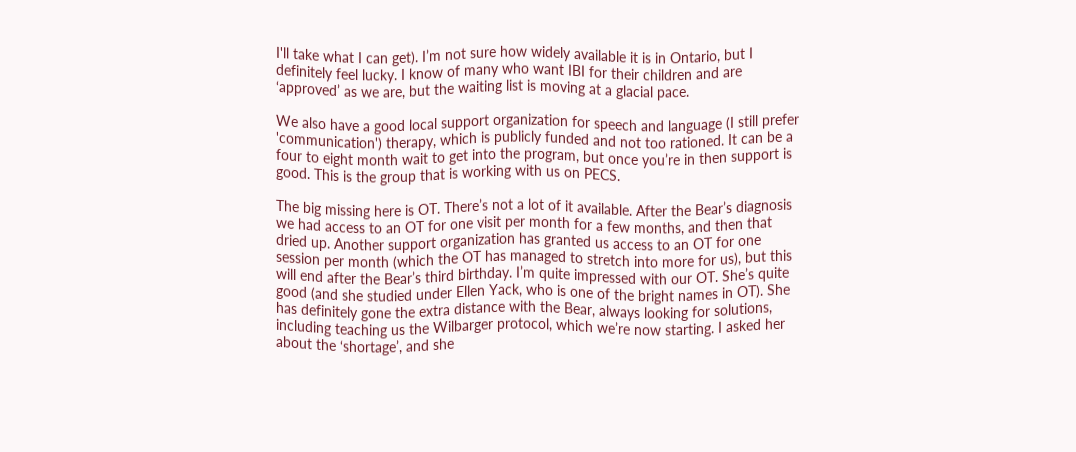I'll take what I can get). I’m not sure how widely available it is in Ontario, but I definitely feel lucky. I know of many who want IBI for their children and are ‘approved’ as we are, but the waiting list is moving at a glacial pace.

We also have a good local support organization for speech and language (I still prefer 'communication') therapy, which is publicly funded and not too rationed. It can be a four to eight month wait to get into the program, but once you’re in then support is good. This is the group that is working with us on PECS.

The big missing here is OT. There’s not a lot of it available. After the Bear’s diagnosis we had access to an OT for one visit per month for a few months, and then that dried up. Another support organization has granted us access to an OT for one session per month (which the OT has managed to stretch into more for us), but this will end after the Bear’s third birthday. I’m quite impressed with our OT. She’s quite good (and she studied under Ellen Yack, who is one of the bright names in OT). She has definitely gone the extra distance with the Bear, always looking for solutions, including teaching us the Wilbarger protocol, which we’re now starting. I asked her about the ‘shortage’, and she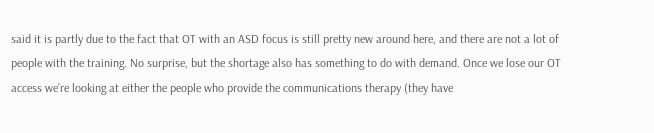said it is partly due to the fact that OT with an ASD focus is still pretty new around here, and there are not a lot of people with the training. No surprise, but the shortage also has something to do with demand. Once we lose our OT access we’re looking at either the people who provide the communications therapy (they have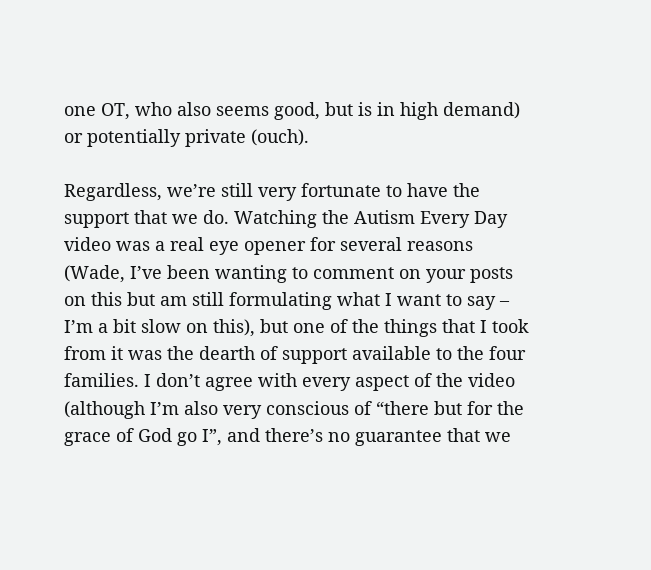one OT, who also seems good, but is in high demand) or potentially private (ouch).

Regardless, we’re still very fortunate to have the support that we do. Watching the Autism Every Day video was a real eye opener for several reasons (Wade, I’ve been wanting to comment on your posts on this but am still formulating what I want to say – I’m a bit slow on this), but one of the things that I took from it was the dearth of support available to the four families. I don’t agree with every aspect of the video (although I’m also very conscious of “there but for the grace of God go I”, and there’s no guarantee that we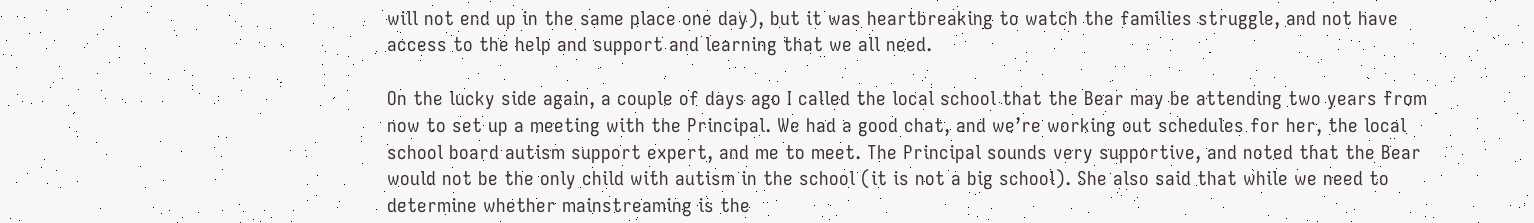will not end up in the same place one day), but it was heartbreaking to watch the families struggle, and not have access to the help and support and learning that we all need.

On the lucky side again, a couple of days ago I called the local school that the Bear may be attending two years from now to set up a meeting with the Principal. We had a good chat, and we’re working out schedules for her, the local school board autism support expert, and me to meet. The Principal sounds very supportive, and noted that the Bear would not be the only child with autism in the school (it is not a big school). She also said that while we need to determine whether mainstreaming is the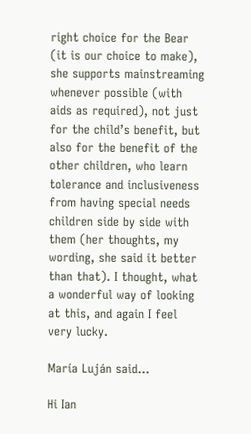right choice for the Bear (it is our choice to make), she supports mainstreaming whenever possible (with aids as required), not just for the child’s benefit, but also for the benefit of the other children, who learn tolerance and inclusiveness from having special needs children side by side with them (her thoughts, my wording, she said it better than that). I thought, what a wonderful way of looking at this, and again I feel very lucky.

María Luján said...

Hi Ian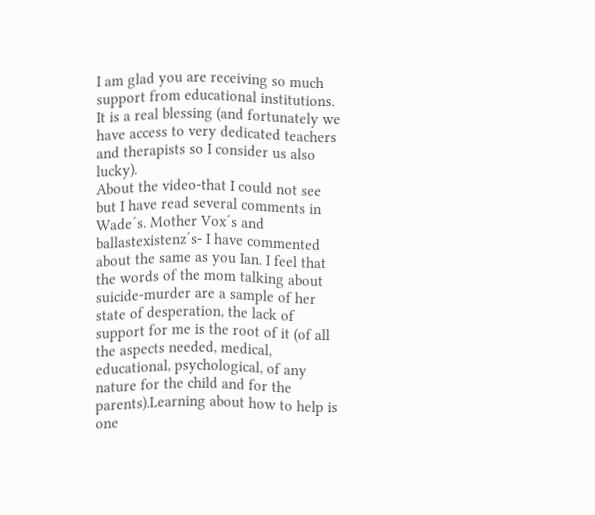I am glad you are receiving so much support from educational institutions. It is a real blessing (and fortunately we have access to very dedicated teachers and therapists so I consider us also lucky).
About the video-that I could not see but I have read several comments in Wade´s. Mother Vox´s and ballastexistenz´s- I have commented about the same as you Ian. I feel that the words of the mom talking about suicide-murder are a sample of her state of desperation, the lack of support for me is the root of it (of all the aspects needed, medical, educational, psychological, of any nature for the child and for the parents).Learning about how to help is one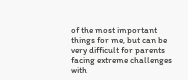of the most important things for me, but can be very difficult for parents facing extreme challenges with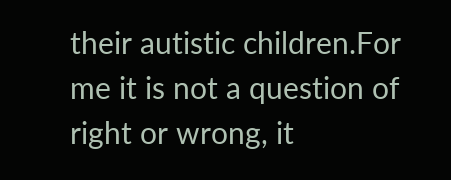their autistic children.For me it is not a question of right or wrong, it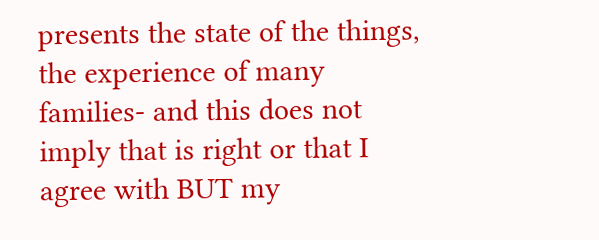presents the state of the things, the experience of many families- and this does not imply that is right or that I agree with BUT my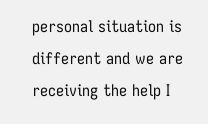personal situation is different and we are receiving the help I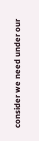consider we need under our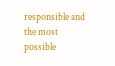responsible and the most possible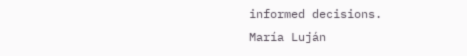informed decisions.
María Luján